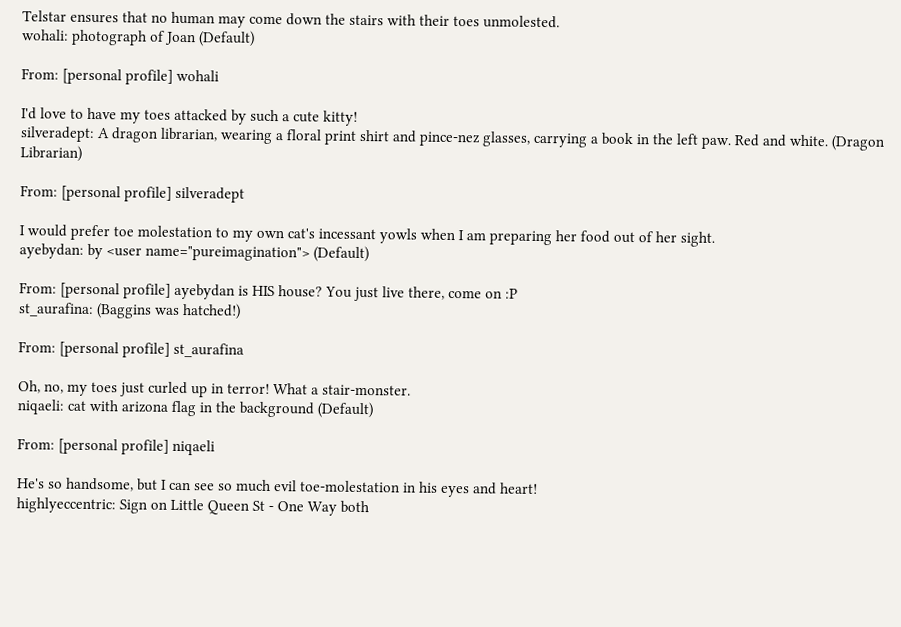Telstar ensures that no human may come down the stairs with their toes unmolested.
wohali: photograph of Joan (Default)

From: [personal profile] wohali

I'd love to have my toes attacked by such a cute kitty!
silveradept: A dragon librarian, wearing a floral print shirt and pince-nez glasses, carrying a book in the left paw. Red and white. (Dragon Librarian)

From: [personal profile] silveradept

I would prefer toe molestation to my own cat's incessant yowls when I am preparing her food out of her sight.
ayebydan: by <user name="pureimagination"> (Default)

From: [personal profile] ayebydan is HIS house? You just live there, come on :P
st_aurafina: (Baggins was hatched!)

From: [personal profile] st_aurafina

Oh, no, my toes just curled up in terror! What a stair-monster.
niqaeli: cat with arizona flag in the background (Default)

From: [personal profile] niqaeli

He's so handsome, but I can see so much evil toe-molestation in his eyes and heart!
highlyeccentric: Sign on Little Queen St - One Way both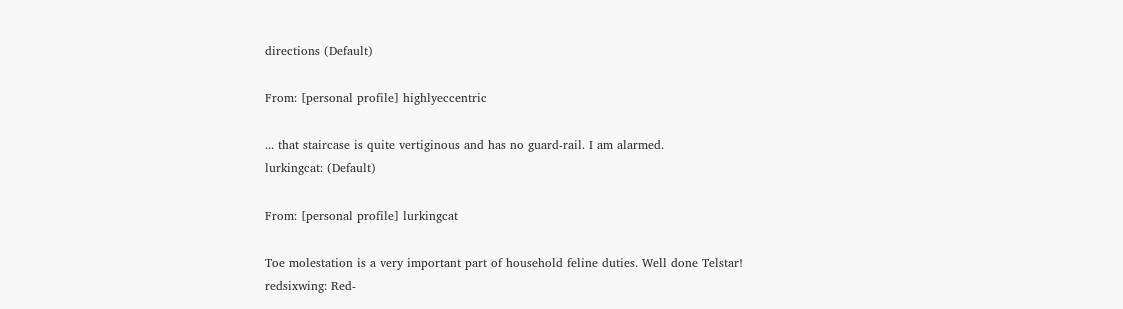directions (Default)

From: [personal profile] highlyeccentric

... that staircase is quite vertiginous and has no guard-rail. I am alarmed.
lurkingcat: (Default)

From: [personal profile] lurkingcat

Toe molestation is a very important part of household feline duties. Well done Telstar!
redsixwing: Red-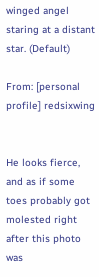winged angel staring at a distant star. (Default)

From: [personal profile] redsixwing


He looks fierce, and as if some toes probably got molested right after this photo was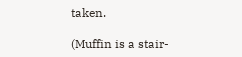taken.

(Muffin is a stair-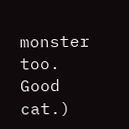monster too. Good cat.)